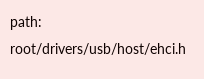path: root/drivers/usb/host/ehci.h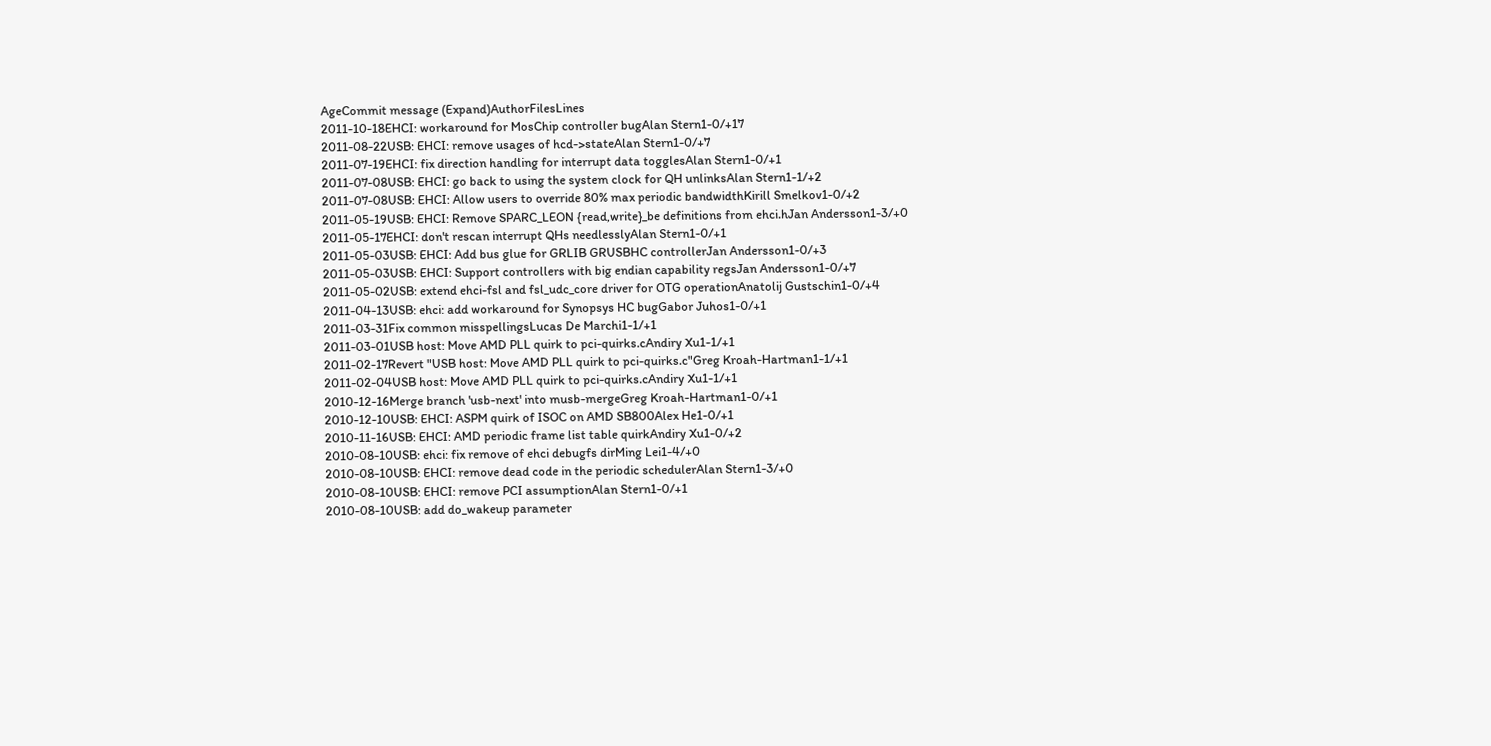AgeCommit message (Expand)AuthorFilesLines
2011-10-18EHCI: workaround for MosChip controller bugAlan Stern1-0/+17
2011-08-22USB: EHCI: remove usages of hcd->stateAlan Stern1-0/+7
2011-07-19EHCI: fix direction handling for interrupt data togglesAlan Stern1-0/+1
2011-07-08USB: EHCI: go back to using the system clock for QH unlinksAlan Stern1-1/+2
2011-07-08USB: EHCI: Allow users to override 80% max periodic bandwidthKirill Smelkov1-0/+2
2011-05-19USB: EHCI: Remove SPARC_LEON {read,write}_be definitions from ehci.hJan Andersson1-3/+0
2011-05-17EHCI: don't rescan interrupt QHs needlesslyAlan Stern1-0/+1
2011-05-03USB: EHCI: Add bus glue for GRLIB GRUSBHC controllerJan Andersson1-0/+3
2011-05-03USB: EHCI: Support controllers with big endian capability regsJan Andersson1-0/+7
2011-05-02USB: extend ehci-fsl and fsl_udc_core driver for OTG operationAnatolij Gustschin1-0/+4
2011-04-13USB: ehci: add workaround for Synopsys HC bugGabor Juhos1-0/+1
2011-03-31Fix common misspellingsLucas De Marchi1-1/+1
2011-03-01USB host: Move AMD PLL quirk to pci-quirks.cAndiry Xu1-1/+1
2011-02-17Revert "USB host: Move AMD PLL quirk to pci-quirks.c"Greg Kroah-Hartman1-1/+1
2011-02-04USB host: Move AMD PLL quirk to pci-quirks.cAndiry Xu1-1/+1
2010-12-16Merge branch 'usb-next' into musb-mergeGreg Kroah-Hartman1-0/+1
2010-12-10USB: EHCI: ASPM quirk of ISOC on AMD SB800Alex He1-0/+1
2010-11-16USB: EHCI: AMD periodic frame list table quirkAndiry Xu1-0/+2
2010-08-10USB: ehci: fix remove of ehci debugfs dirMing Lei1-4/+0
2010-08-10USB: EHCI: remove dead code in the periodic schedulerAlan Stern1-3/+0
2010-08-10USB: EHCI: remove PCI assumptionAlan Stern1-0/+1
2010-08-10USB: add do_wakeup parameter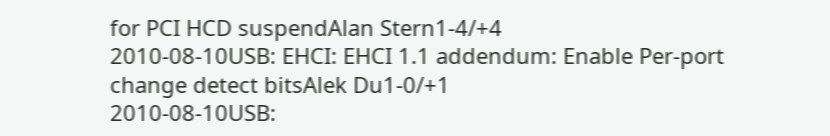for PCI HCD suspendAlan Stern1-4/+4
2010-08-10USB: EHCI: EHCI 1.1 addendum: Enable Per-port change detect bitsAlek Du1-0/+1
2010-08-10USB: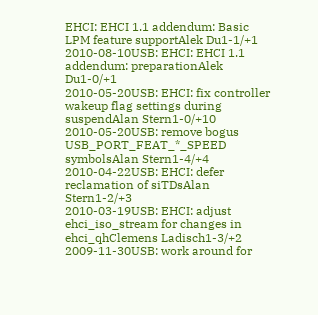EHCI: EHCI 1.1 addendum: Basic LPM feature supportAlek Du1-1/+1
2010-08-10USB: EHCI: EHCI 1.1 addendum: preparationAlek Du1-0/+1
2010-05-20USB: EHCI: fix controller wakeup flag settings during suspendAlan Stern1-0/+10
2010-05-20USB: remove bogus USB_PORT_FEAT_*_SPEED symbolsAlan Stern1-4/+4
2010-04-22USB: EHCI: defer reclamation of siTDsAlan Stern1-2/+3
2010-03-19USB: EHCI: adjust ehci_iso_stream for changes in ehci_qhClemens Ladisch1-3/+2
2009-11-30USB: work around for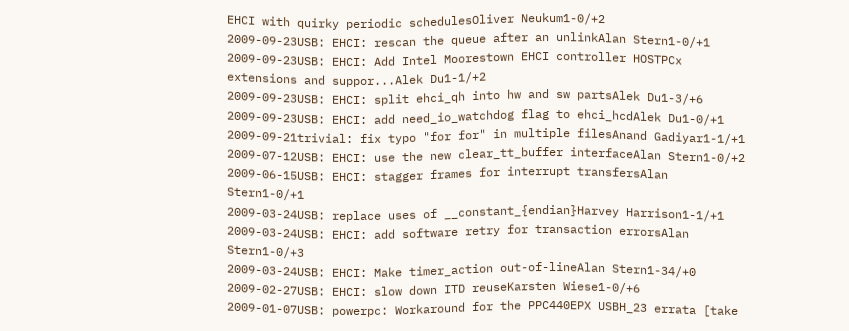EHCI with quirky periodic schedulesOliver Neukum1-0/+2
2009-09-23USB: EHCI: rescan the queue after an unlinkAlan Stern1-0/+1
2009-09-23USB: EHCI: Add Intel Moorestown EHCI controller HOSTPCx extensions and suppor...Alek Du1-1/+2
2009-09-23USB: EHCI: split ehci_qh into hw and sw partsAlek Du1-3/+6
2009-09-23USB: EHCI: add need_io_watchdog flag to ehci_hcdAlek Du1-0/+1
2009-09-21trivial: fix typo "for for" in multiple filesAnand Gadiyar1-1/+1
2009-07-12USB: EHCI: use the new clear_tt_buffer interfaceAlan Stern1-0/+2
2009-06-15USB: EHCI: stagger frames for interrupt transfersAlan Stern1-0/+1
2009-03-24USB: replace uses of __constant_{endian}Harvey Harrison1-1/+1
2009-03-24USB: EHCI: add software retry for transaction errorsAlan Stern1-0/+3
2009-03-24USB: EHCI: Make timer_action out-of-lineAlan Stern1-34/+0
2009-02-27USB: EHCI: slow down ITD reuseKarsten Wiese1-0/+6
2009-01-07USB: powerpc: Workaround for the PPC440EPX USBH_23 errata [take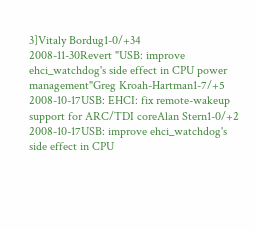3]Vitaly Bordug1-0/+34
2008-11-30Revert "USB: improve ehci_watchdog's side effect in CPU power management"Greg Kroah-Hartman1-7/+5
2008-10-17USB: EHCI: fix remote-wakeup support for ARC/TDI coreAlan Stern1-0/+2
2008-10-17USB: improve ehci_watchdog's side effect in CPU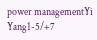power managementYi Yang1-5/+7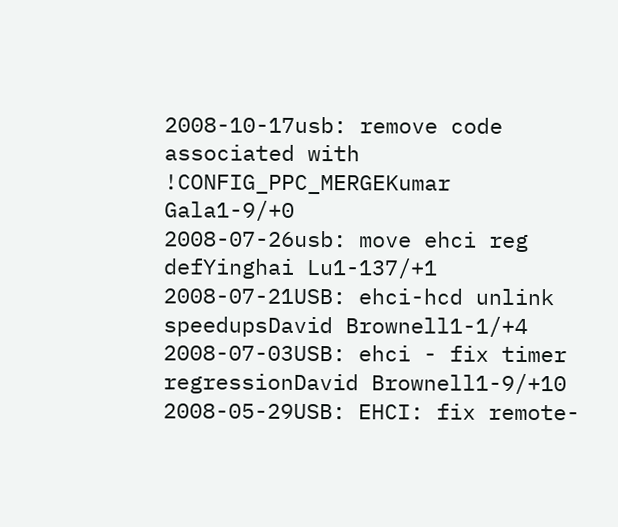2008-10-17usb: remove code associated with !CONFIG_PPC_MERGEKumar Gala1-9/+0
2008-07-26usb: move ehci reg defYinghai Lu1-137/+1
2008-07-21USB: ehci-hcd unlink speedupsDavid Brownell1-1/+4
2008-07-03USB: ehci - fix timer regressionDavid Brownell1-9/+10
2008-05-29USB: EHCI: fix remote-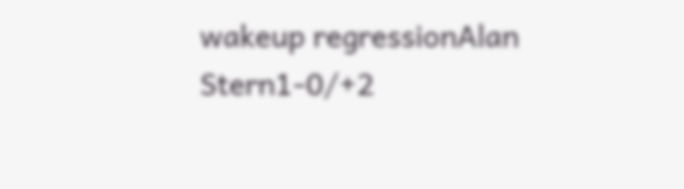wakeup regressionAlan Stern1-0/+2